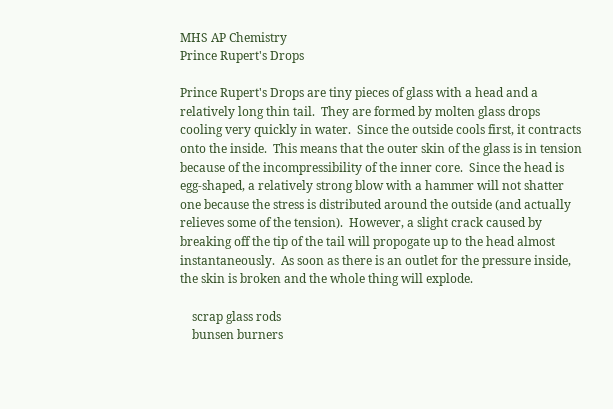MHS AP Chemistry
Prince Rupert's Drops

Prince Rupert's Drops are tiny pieces of glass with a head and a relatively long thin tail.  They are formed by molten glass drops cooling very quickly in water.  Since the outside cools first, it contracts onto the inside.  This means that the outer skin of the glass is in tension because of the incompressibility of the inner core.  Since the head is egg-shaped, a relatively strong blow with a hammer will not shatter one because the stress is distributed around the outside (and actually relieves some of the tension).  However, a slight crack caused by breaking off the tip of the tail will propogate up to the head almost instantaneously.  As soon as there is an outlet for the pressure inside, the skin is broken and the whole thing will explode.

    scrap glass rods
    bunsen burners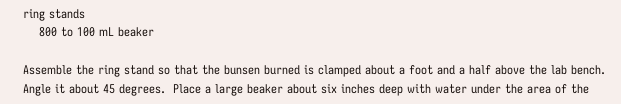ring stands
    800 to 100 mL beaker

Assemble the ring stand so that the bunsen burned is clamped about a foot and a half above the lab bench.  Angle it about 45 degrees.  Place a large beaker about six inches deep with water under the area of the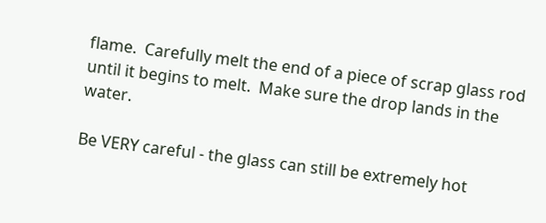flame.  Carefully melt the end of a piece of scrap glass rod until it begins to melt.  Make sure the drop lands in the water.

Be VERY careful - the glass can still be extremely hot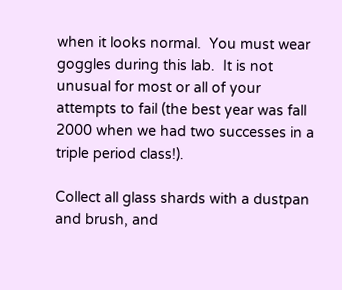when it looks normal.  You must wear goggles during this lab.  It is not unusual for most or all of your attempts to fail (the best year was fall 2000 when we had two successes in a triple period class!).

Collect all glass shards with a dustpan and brush, and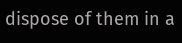dispose of them in a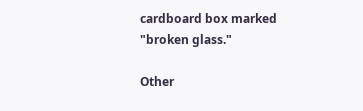cardboard box marked "broken glass."

Other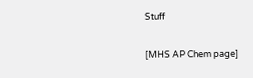Stuff

[MHS AP Chem page]